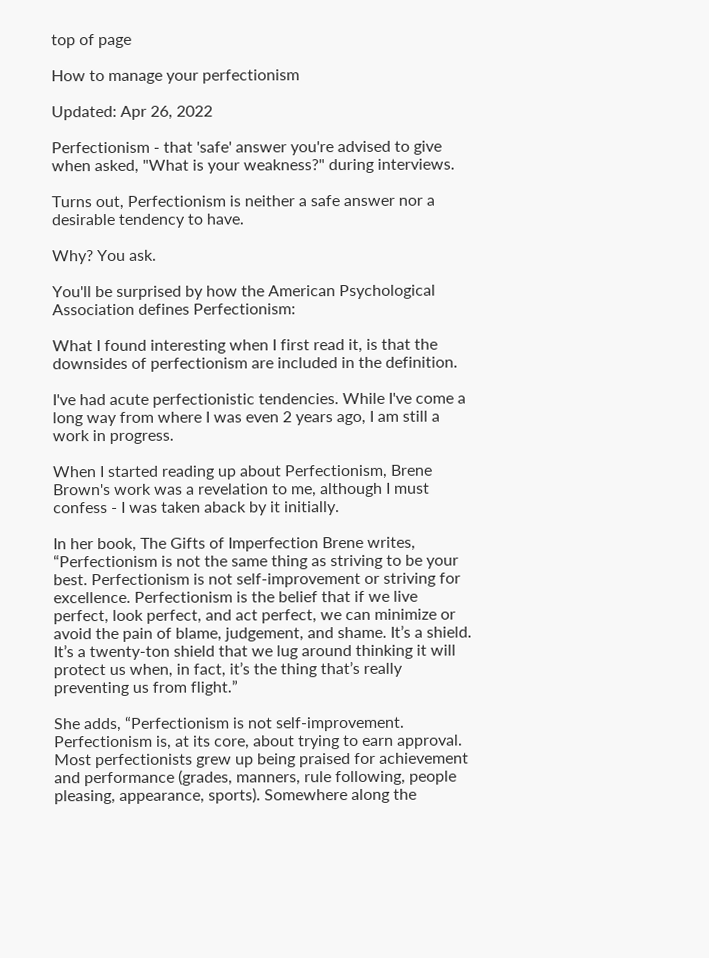top of page

How to manage your perfectionism

Updated: Apr 26, 2022

Perfectionism - that 'safe' answer you're advised to give when asked, "What is your weakness?" during interviews.

Turns out, Perfectionism is neither a safe answer nor a desirable tendency to have.

Why? You ask.

You'll be surprised by how the American Psychological Association defines Perfectionism:

What I found interesting when I first read it, is that the downsides of perfectionism are included in the definition.

I've had acute perfectionistic tendencies. While I've come a long way from where I was even 2 years ago, I am still a work in progress.

When I started reading up about Perfectionism, Brene Brown's work was a revelation to me, although I must confess - I was taken aback by it initially.

In her book, The Gifts of Imperfection Brene writes, “Perfectionism is not the same thing as striving to be your best. Perfectionism is not self-improvement or striving for excellence. Perfectionism is the belief that if we live perfect, look perfect, and act perfect, we can minimize or avoid the pain of blame, judgement, and shame. It’s a shield. It’s a twenty-ton shield that we lug around thinking it will protect us when, in fact, it’s the thing that’s really preventing us from flight.”

She adds, “Perfectionism is not self-improvement. Perfectionism is, at its core, about trying to earn approval. Most perfectionists grew up being praised for achievement and performance (grades, manners, rule following, people pleasing, appearance, sports). Somewhere along the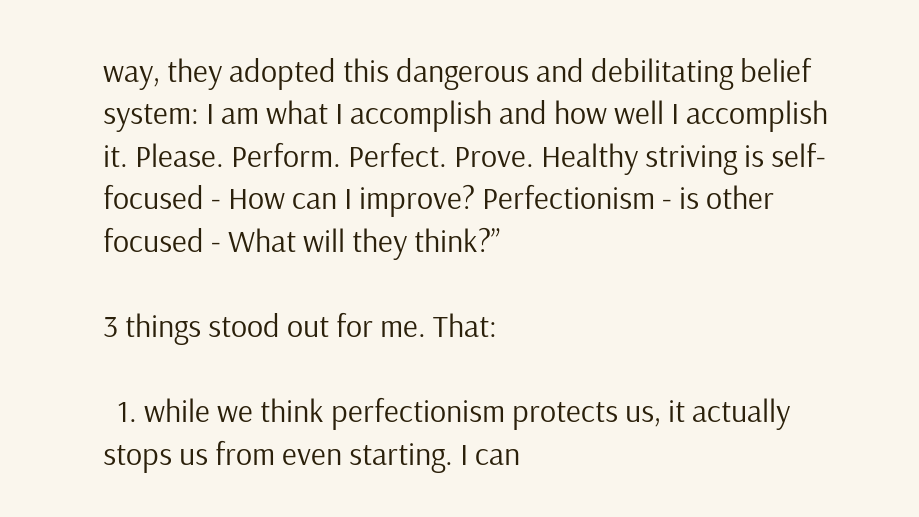way, they adopted this dangerous and debilitating belief system: I am what I accomplish and how well I accomplish it. Please. Perform. Perfect. Prove. Healthy striving is self-focused - How can I improve? Perfectionism - is other focused - What will they think?”

3 things stood out for me. That:

  1. while we think perfectionism protects us, it actually stops us from even starting. I can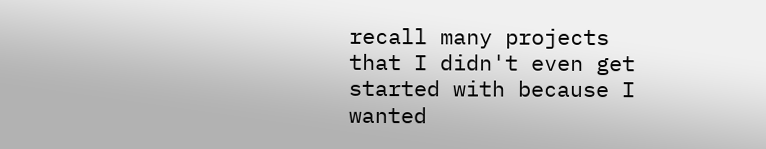recall many projects that I didn't even get started with because I wanted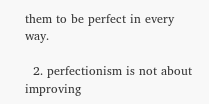them to be perfect in every way.

  2. perfectionism is not about improving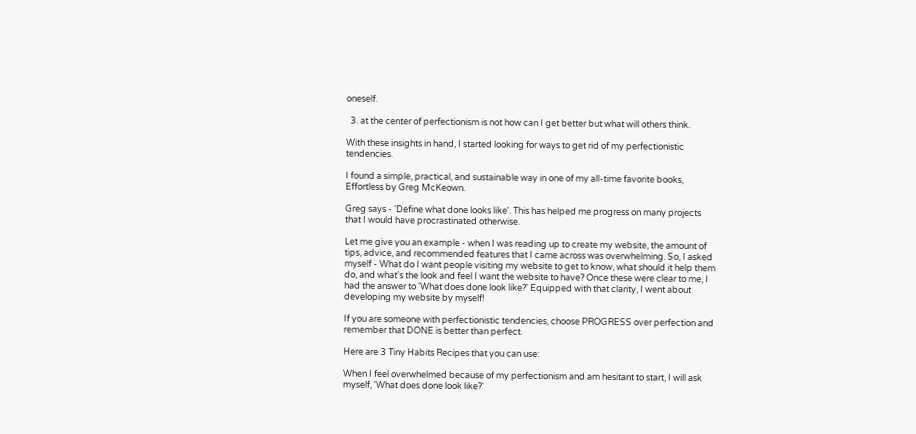oneself.

  3. at the center of perfectionism is not how can I get better but what will others think.

With these insights in hand, I started looking for ways to get rid of my perfectionistic tendencies.

I found a simple, practical, and sustainable way in one of my all-time favorite books, Effortless by Greg McKeown.

Greg says - 'Define what done looks like'. This has helped me progress on many projects that I would have procrastinated otherwise.

Let me give you an example - when I was reading up to create my website, the amount of tips, advice, and recommended features that I came across was overwhelming. So, I asked myself - What do I want people visiting my website to get to know, what should it help them do, and what's the look and feel I want the website to have? Once these were clear to me, I had the answer to 'What does done look like?' Equipped with that clarity, I went about developing my website by myself!

If you are someone with perfectionistic tendencies, choose PROGRESS over perfection and remember that DONE is better than perfect.

Here are 3 Tiny Habits Recipes that you can use:

When I feel overwhelmed because of my perfectionism and am hesitant to start, I will ask myself, 'What does done look like?'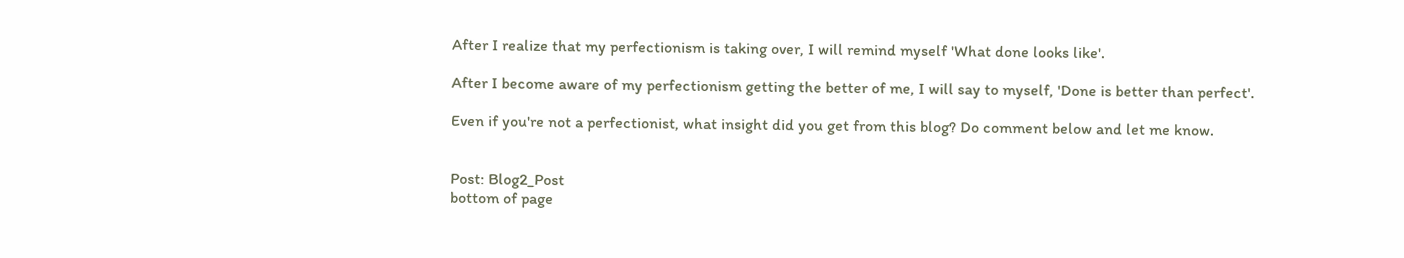After I realize that my perfectionism is taking over, I will remind myself 'What done looks like'.

After I become aware of my perfectionism getting the better of me, I will say to myself, 'Done is better than perfect'.

Even if you're not a perfectionist, what insight did you get from this blog? Do comment below and let me know.


Post: Blog2_Post
bottom of page